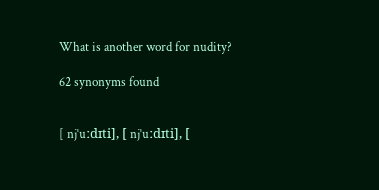What is another word for nudity?

62 synonyms found


[ njˈuːdɪti], [ njˈuːdɪti], [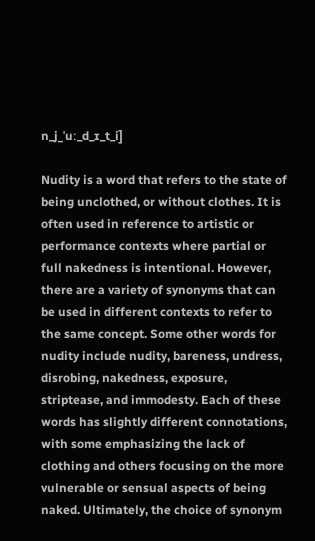n_j_ˈuː_d_ɪ_t_i]

Nudity is a word that refers to the state of being unclothed, or without clothes. It is often used in reference to artistic or performance contexts where partial or full nakedness is intentional. However, there are a variety of synonyms that can be used in different contexts to refer to the same concept. Some other words for nudity include nudity, bareness, undress, disrobing, nakedness, exposure, striptease, and immodesty. Each of these words has slightly different connotations, with some emphasizing the lack of clothing and others focusing on the more vulnerable or sensual aspects of being naked. Ultimately, the choice of synonym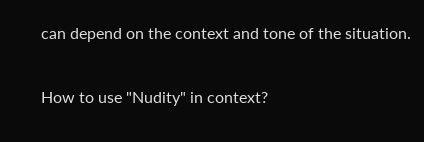can depend on the context and tone of the situation.

How to use "Nudity" in context?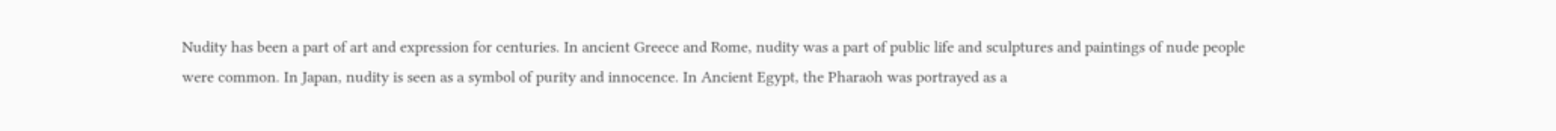Nudity has been a part of art and expression for centuries. In ancient Greece and Rome, nudity was a part of public life and sculptures and paintings of nude people were common. In Japan, nudity is seen as a symbol of purity and innocence. In Ancient Egypt, the Pharaoh was portrayed as a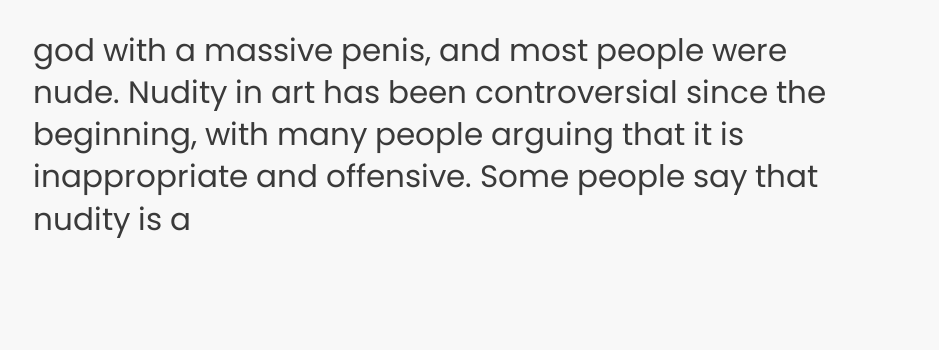god with a massive penis, and most people were nude. Nudity in art has been controversial since the beginning, with many people arguing that it is inappropriate and offensive. Some people say that nudity is a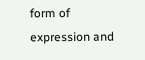form of expression and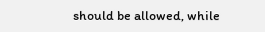should be allowed, while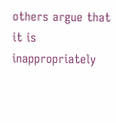others argue that it is inappropriately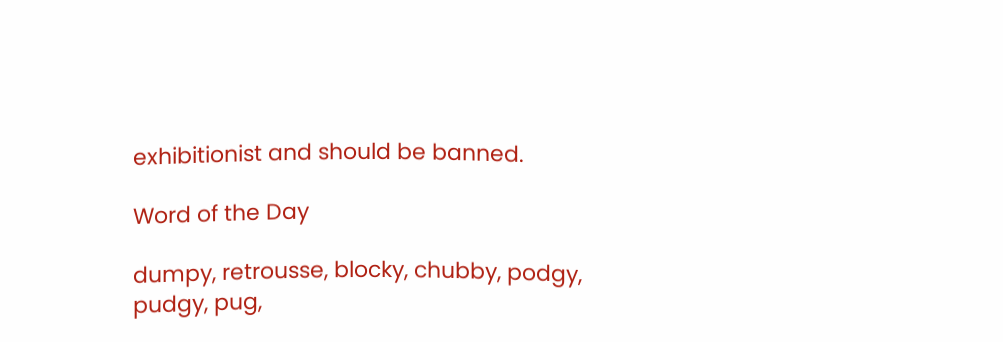exhibitionist and should be banned.

Word of the Day

dumpy, retrousse, blocky, chubby, podgy, pudgy, pug,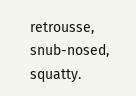retrousse, snub-nosed, squatty.